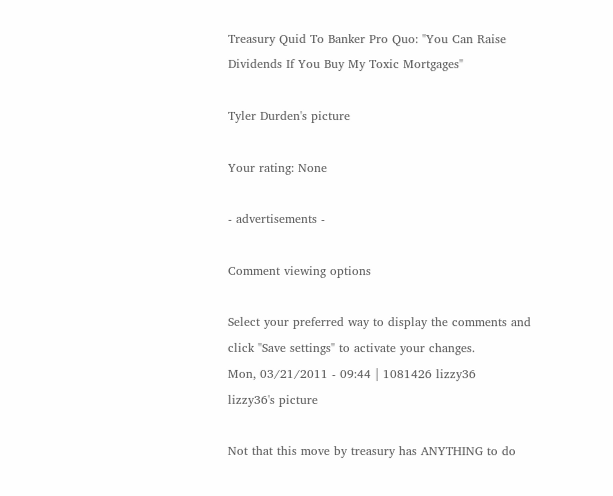Treasury Quid To Banker Pro Quo: "You Can Raise Dividends If You Buy My Toxic Mortgages"

Tyler Durden's picture

Your rating: None

- advertisements -

Comment viewing options

Select your preferred way to display the comments and click "Save settings" to activate your changes.
Mon, 03/21/2011 - 09:44 | 1081426 lizzy36
lizzy36's picture

Not that this move by treasury has ANYTHING to do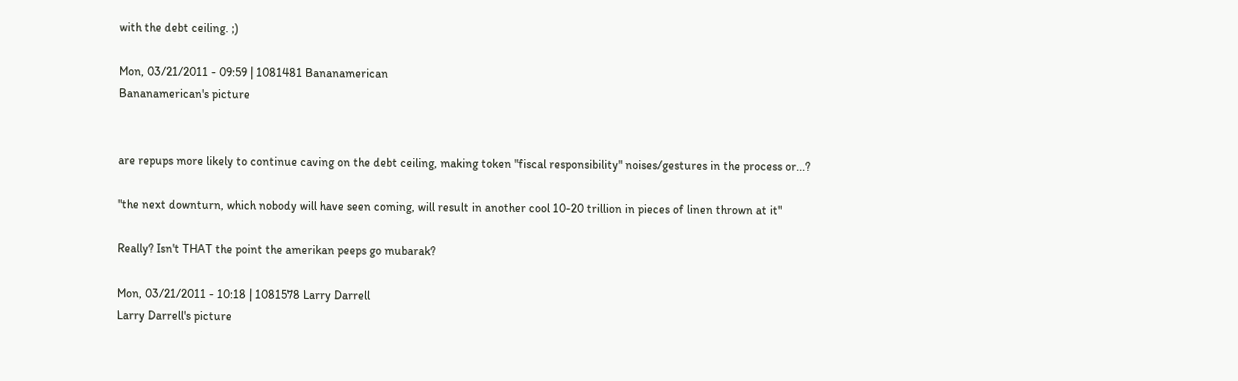with the debt ceiling. ;)

Mon, 03/21/2011 - 09:59 | 1081481 Bananamerican
Bananamerican's picture


are repups more likely to continue caving on the debt ceiling, making token "fiscal responsibility" noises/gestures in the process or...?

"the next downturn, which nobody will have seen coming, will result in another cool 10-20 trillion in pieces of linen thrown at it"

Really? Isn't THAT the point the amerikan peeps go mubarak?

Mon, 03/21/2011 - 10:18 | 1081578 Larry Darrell
Larry Darrell's picture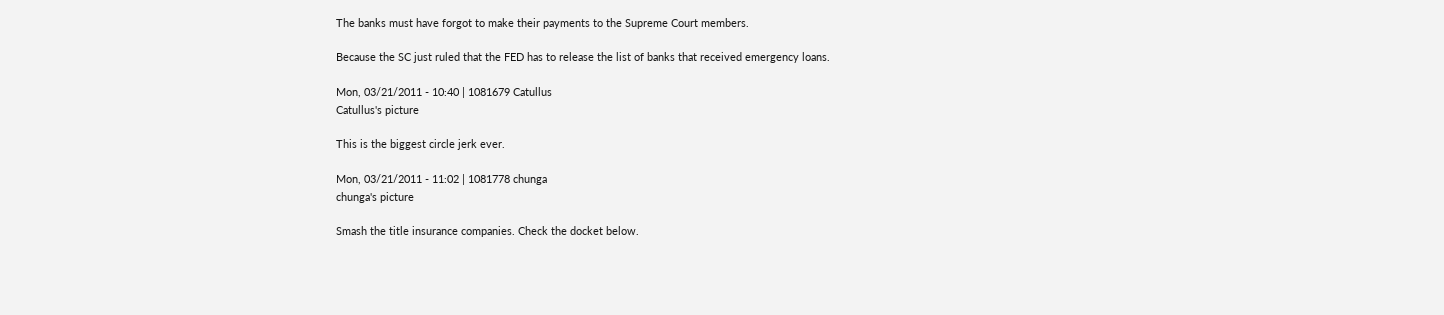The banks must have forgot to make their payments to the Supreme Court members.

Because the SC just ruled that the FED has to release the list of banks that received emergency loans.

Mon, 03/21/2011 - 10:40 | 1081679 Catullus
Catullus's picture

This is the biggest circle jerk ever.

Mon, 03/21/2011 - 11:02 | 1081778 chunga
chunga's picture

Smash the title insurance companies. Check the docket below.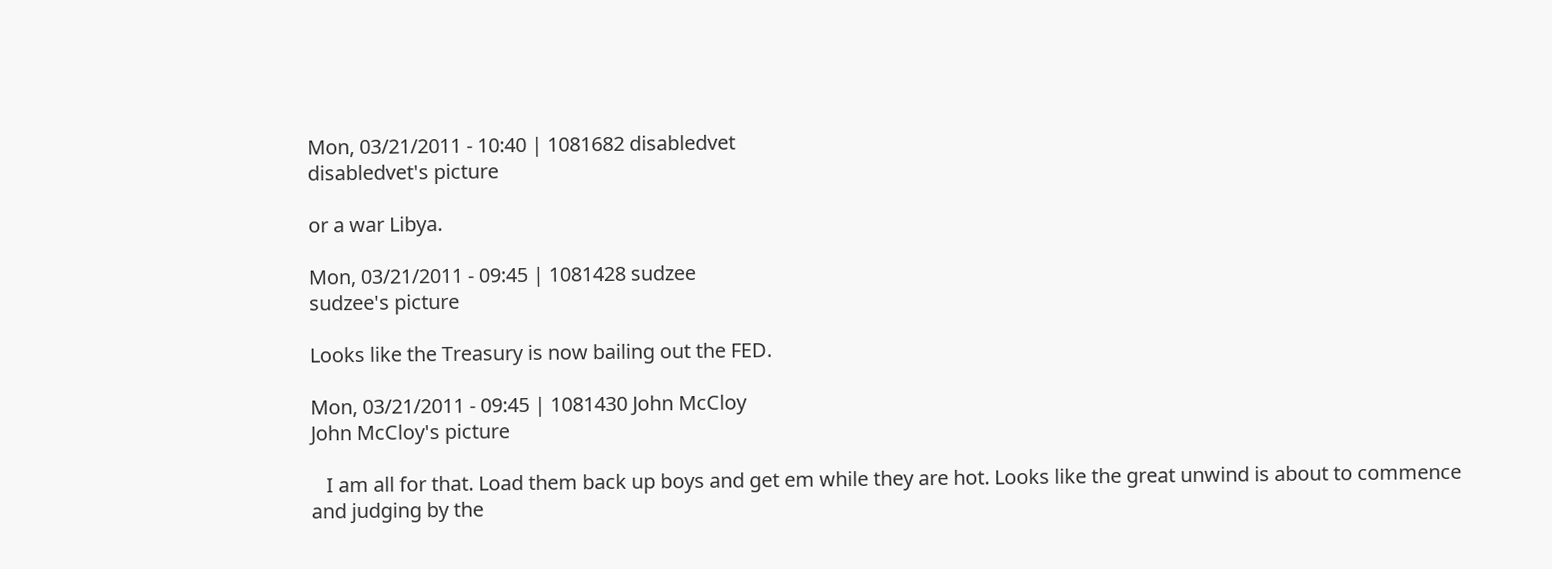Mon, 03/21/2011 - 10:40 | 1081682 disabledvet
disabledvet's picture

or a war Libya.

Mon, 03/21/2011 - 09:45 | 1081428 sudzee
sudzee's picture

Looks like the Treasury is now bailing out the FED.

Mon, 03/21/2011 - 09:45 | 1081430 John McCloy
John McCloy's picture

   I am all for that. Load them back up boys and get em while they are hot. Looks like the great unwind is about to commence and judging by the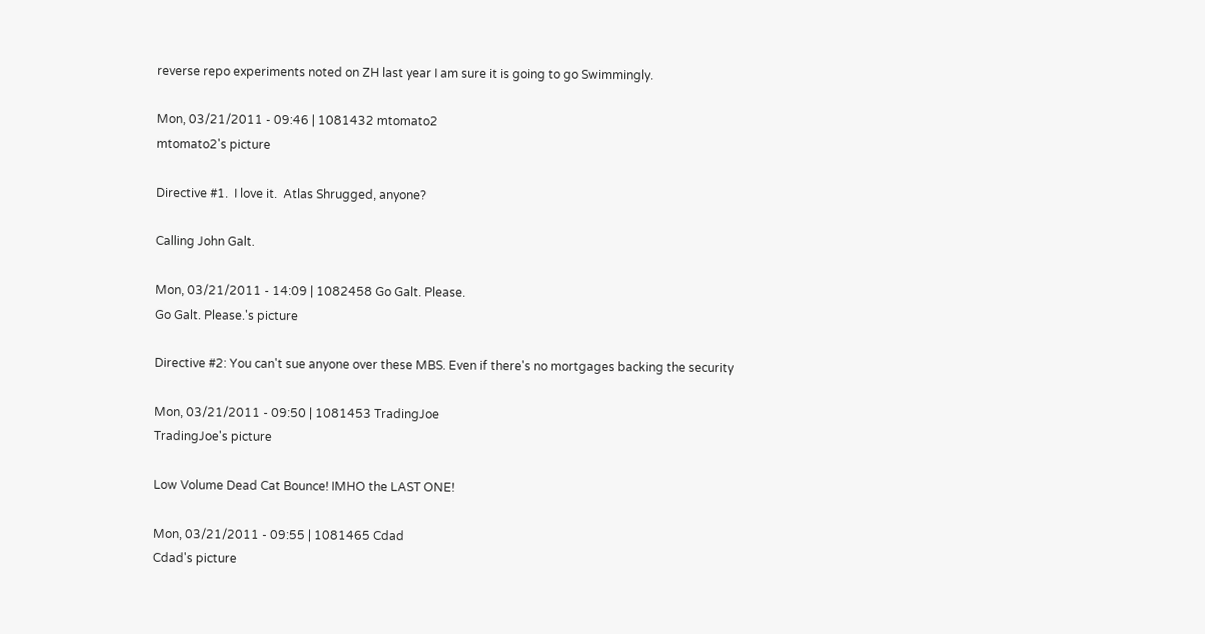reverse repo experiments noted on ZH last year I am sure it is going to go Swimmingly.

Mon, 03/21/2011 - 09:46 | 1081432 mtomato2
mtomato2's picture

Directive #1.  I love it.  Atlas Shrugged, anyone?

Calling John Galt.

Mon, 03/21/2011 - 14:09 | 1082458 Go Galt. Please.
Go Galt. Please.'s picture

Directive #2: You can't sue anyone over these MBS. Even if there's no mortgages backing the security

Mon, 03/21/2011 - 09:50 | 1081453 TradingJoe
TradingJoe's picture

Low Volume Dead Cat Bounce! IMHO the LAST ONE!

Mon, 03/21/2011 - 09:55 | 1081465 Cdad
Cdad's picture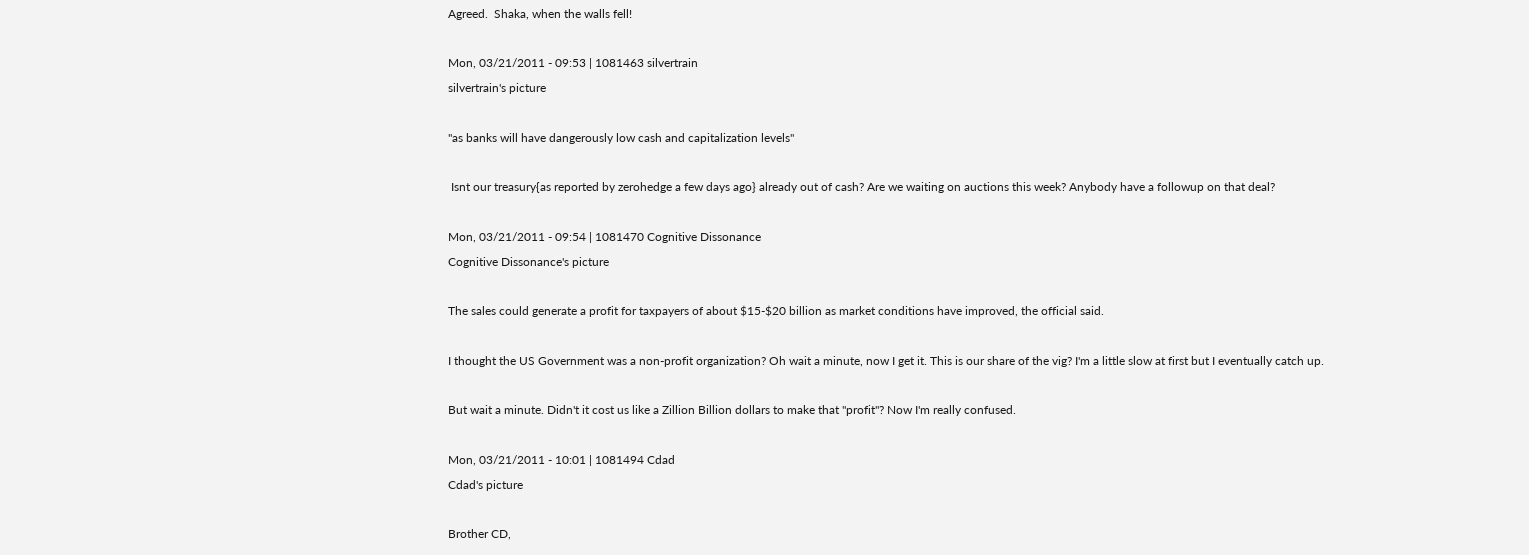Agreed.  Shaka, when the walls fell!

Mon, 03/21/2011 - 09:53 | 1081463 silvertrain
silvertrain's picture

"as banks will have dangerously low cash and capitalization levels"

 Isnt our treasury{as reported by zerohedge a few days ago} already out of cash? Are we waiting on auctions this week? Anybody have a followup on that deal?

Mon, 03/21/2011 - 09:54 | 1081470 Cognitive Dissonance
Cognitive Dissonance's picture

The sales could generate a profit for taxpayers of about $15-$20 billion as market conditions have improved, the official said.

I thought the US Government was a non-profit organization? Oh wait a minute, now I get it. This is our share of the vig? I'm a little slow at first but I eventually catch up.

But wait a minute. Didn't it cost us like a Zillion Billion dollars to make that "profit"? Now I'm really confused.

Mon, 03/21/2011 - 10:01 | 1081494 Cdad
Cdad's picture

Brother CD,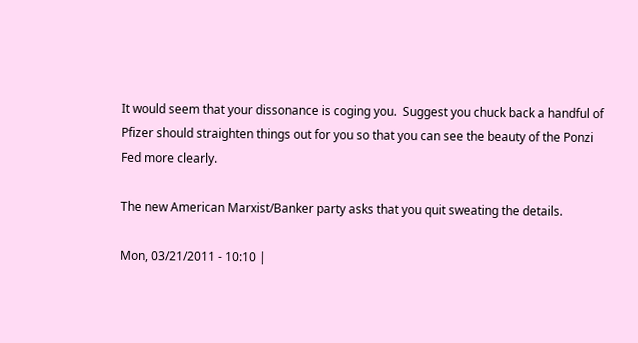It would seem that your dissonance is coging you.  Suggest you chuck back a handful of Pfizer should straighten things out for you so that you can see the beauty of the Ponzi Fed more clearly.

The new American Marxist/Banker party asks that you quit sweating the details.

Mon, 03/21/2011 - 10:10 |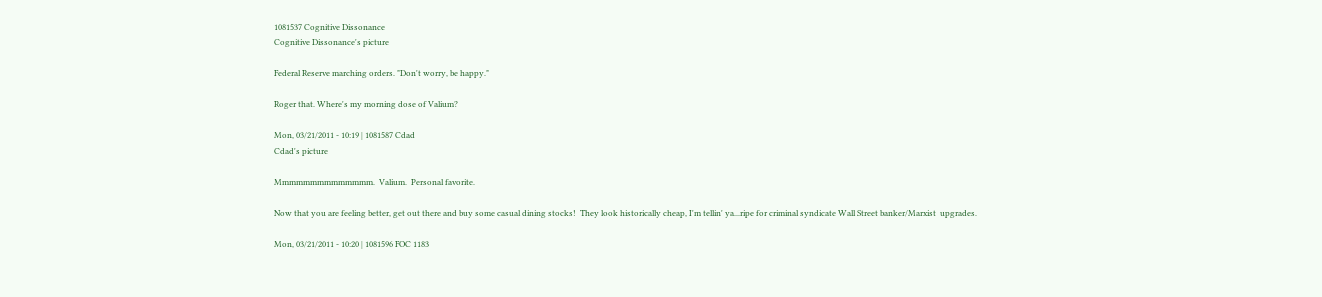1081537 Cognitive Dissonance
Cognitive Dissonance's picture

Federal Reserve marching orders. "Don't worry, be happy."

Roger that. Where's my morning dose of Valium?

Mon, 03/21/2011 - 10:19 | 1081587 Cdad
Cdad's picture

Mmmmmmmmmmmmmm.  Valium.  Personal favorite.

Now that you are feeling better, get out there and buy some casual dining stocks!  They look historically cheap, I'm tellin' ya...ripe for criminal syndicate Wall Street banker/Marxist  upgrades.

Mon, 03/21/2011 - 10:20 | 1081596 FOC 1183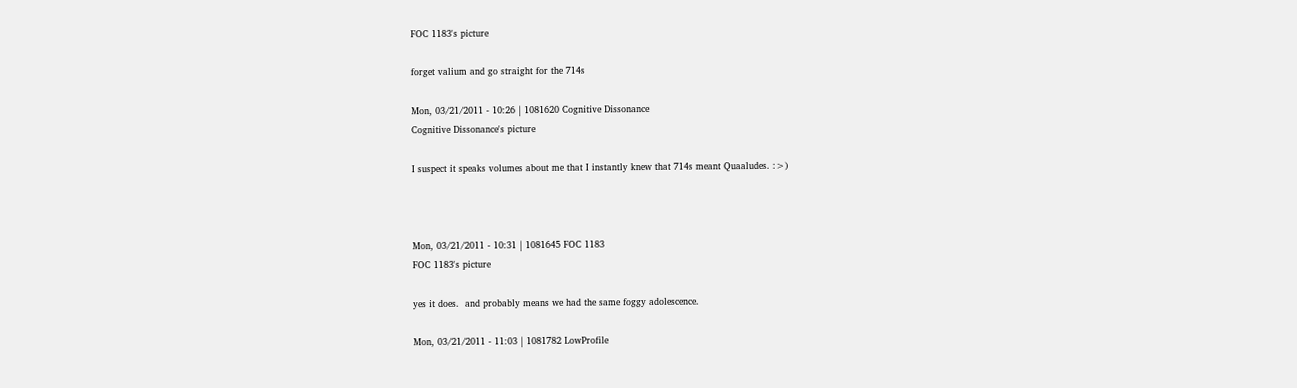FOC 1183's picture

forget valium and go straight for the 714s

Mon, 03/21/2011 - 10:26 | 1081620 Cognitive Dissonance
Cognitive Dissonance's picture

I suspect it speaks volumes about me that I instantly knew that 714s meant Quaaludes. :>)



Mon, 03/21/2011 - 10:31 | 1081645 FOC 1183
FOC 1183's picture

yes it does.  and probably means we had the same foggy adolescence.

Mon, 03/21/2011 - 11:03 | 1081782 LowProfile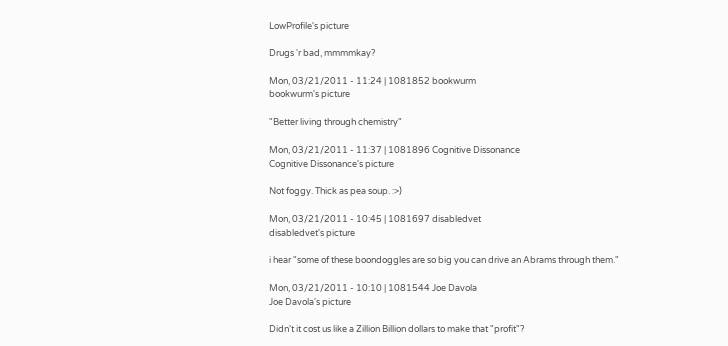LowProfile's picture

Drugs 'r bad, mmmmkay?

Mon, 03/21/2011 - 11:24 | 1081852 bookwurm
bookwurm's picture

"Better living through chemistry"

Mon, 03/21/2011 - 11:37 | 1081896 Cognitive Dissonance
Cognitive Dissonance's picture

Not foggy. Thick as pea soup. :>)

Mon, 03/21/2011 - 10:45 | 1081697 disabledvet
disabledvet's picture

i hear "some of these boondoggles are so big you can drive an Abrams through them."

Mon, 03/21/2011 - 10:10 | 1081544 Joe Davola
Joe Davola's picture

Didn't it cost us like a Zillion Billion dollars to make that "profit"?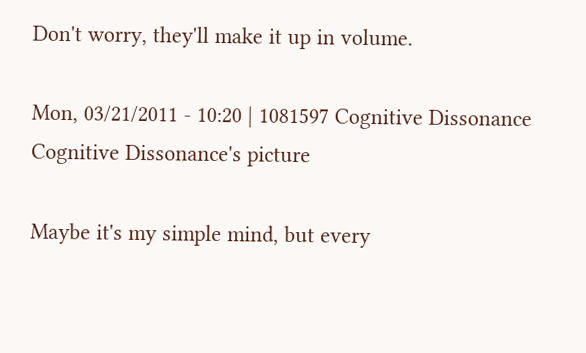Don't worry, they'll make it up in volume.

Mon, 03/21/2011 - 10:20 | 1081597 Cognitive Dissonance
Cognitive Dissonance's picture

Maybe it's my simple mind, but every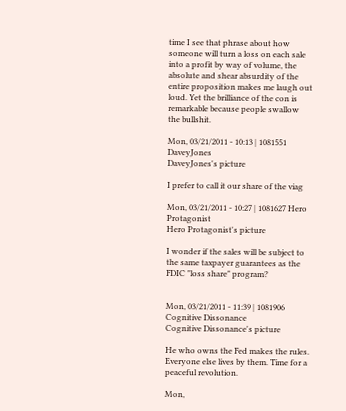time I see that phrase about how someone will turn a loss on each sale into a profit by way of volume, the absolute and shear absurdity of the entire proposition makes me laugh out loud. Yet the brilliance of the con is remarkable because people swallow the bullshit.

Mon, 03/21/2011 - 10:13 | 1081551 DaveyJones
DaveyJones's picture

I prefer to call it our share of the viag

Mon, 03/21/2011 - 10:27 | 1081627 Hero Protagonist
Hero Protagonist's picture

I wonder if the sales will be subject to the same taxpayer guarantees as the FDIC "loss share" program?


Mon, 03/21/2011 - 11:39 | 1081906 Cognitive Dissonance
Cognitive Dissonance's picture

He who owns the Fed makes the rules. Everyone else lives by them. Time for a peaceful revolution.

Mon,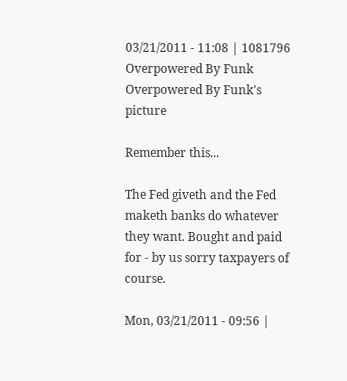03/21/2011 - 11:08 | 1081796 Overpowered By Funk
Overpowered By Funk's picture

Remember this...

The Fed giveth and the Fed maketh banks do whatever they want. Bought and paid for - by us sorry taxpayers of course.

Mon, 03/21/2011 - 09:56 |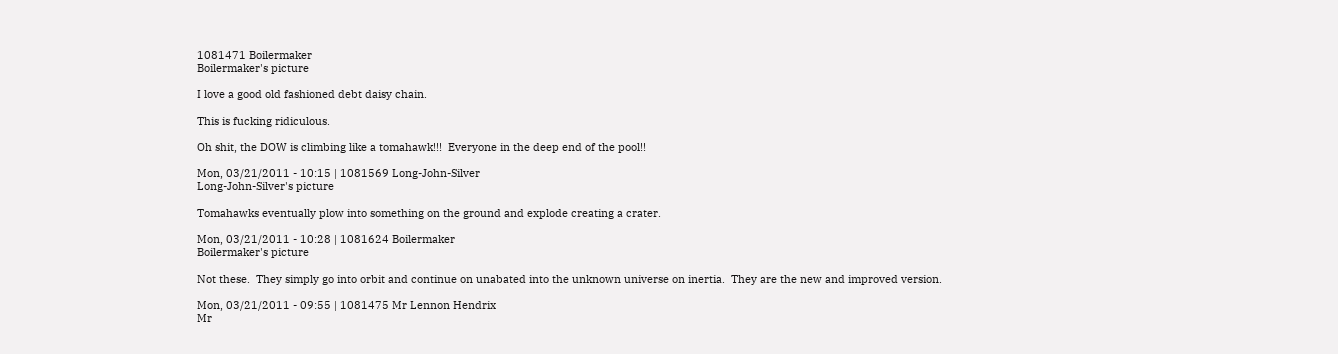1081471 Boilermaker
Boilermaker's picture

I love a good old fashioned debt daisy chain.

This is fucking ridiculous.

Oh shit, the DOW is climbing like a tomahawk!!!  Everyone in the deep end of the pool!!

Mon, 03/21/2011 - 10:15 | 1081569 Long-John-Silver
Long-John-Silver's picture

Tomahawks eventually plow into something on the ground and explode creating a crater.

Mon, 03/21/2011 - 10:28 | 1081624 Boilermaker
Boilermaker's picture

Not these.  They simply go into orbit and continue on unabated into the unknown universe on inertia.  They are the new and improved version.

Mon, 03/21/2011 - 09:55 | 1081475 Mr Lennon Hendrix
Mr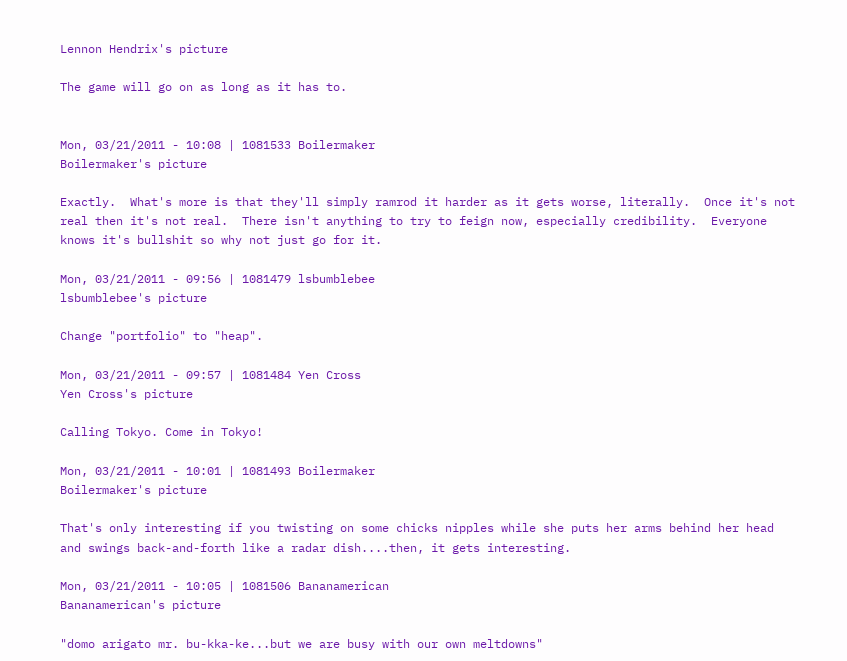Lennon Hendrix's picture

The game will go on as long as it has to.


Mon, 03/21/2011 - 10:08 | 1081533 Boilermaker
Boilermaker's picture

Exactly.  What's more is that they'll simply ramrod it harder as it gets worse, literally.  Once it's not real then it's not real.  There isn't anything to try to feign now, especially credibility.  Everyone knows it's bullshit so why not just go for it.

Mon, 03/21/2011 - 09:56 | 1081479 lsbumblebee
lsbumblebee's picture

Change "portfolio" to "heap".

Mon, 03/21/2011 - 09:57 | 1081484 Yen Cross
Yen Cross's picture

Calling Tokyo. Come in Tokyo!

Mon, 03/21/2011 - 10:01 | 1081493 Boilermaker
Boilermaker's picture

That's only interesting if you twisting on some chicks nipples while she puts her arms behind her head and swings back-and-forth like a radar dish....then, it gets interesting.

Mon, 03/21/2011 - 10:05 | 1081506 Bananamerican
Bananamerican's picture

"domo arigato mr. bu-kka-ke...but we are busy with our own meltdowns"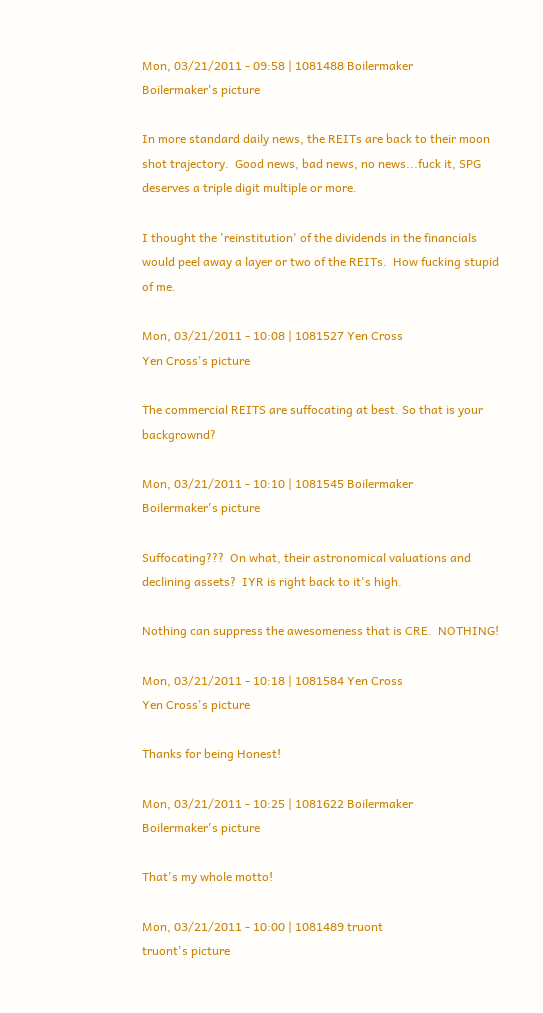Mon, 03/21/2011 - 09:58 | 1081488 Boilermaker
Boilermaker's picture

In more standard daily news, the REITs are back to their moon shot trajectory.  Good news, bad news, no news...fuck it, SPG deserves a triple digit multiple or more.

I thought the 'reinstitution' of the dividends in the financials would peel away a layer or two of the REITs.  How fucking stupid of me.

Mon, 03/21/2011 - 10:08 | 1081527 Yen Cross
Yen Cross's picture

The commercial REITS are suffocating at best. So that is your backgrownd?

Mon, 03/21/2011 - 10:10 | 1081545 Boilermaker
Boilermaker's picture

Suffocating???  On what, their astronomical valuations and declining assets?  IYR is right back to it's high.

Nothing can suppress the awesomeness that is CRE.  NOTHING!

Mon, 03/21/2011 - 10:18 | 1081584 Yen Cross
Yen Cross's picture

Thanks for being Honest!

Mon, 03/21/2011 - 10:25 | 1081622 Boilermaker
Boilermaker's picture

That's my whole motto!

Mon, 03/21/2011 - 10:00 | 1081489 truont
truont's picture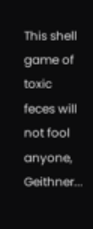This shell game of toxic feces will not fool anyone, Geithner...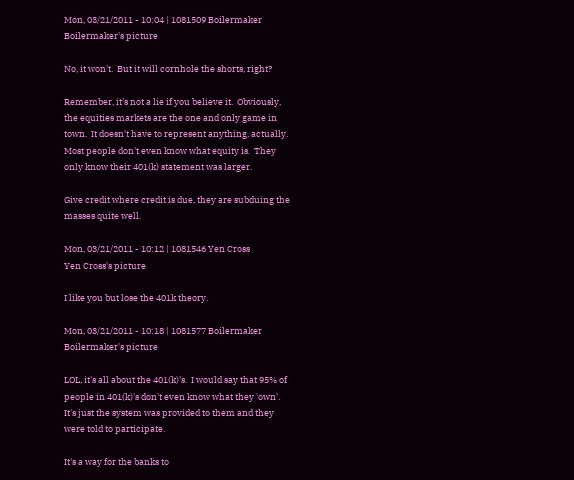Mon, 03/21/2011 - 10:04 | 1081509 Boilermaker
Boilermaker's picture

No, it won't.  But it will cornhole the shorts, right?

Remember, it's not a lie if you believe it.  Obviously, the equities markets are the one and only game in town.  It doesn't have to represent anything, actually.  Most people don't even know what equity is.  They only know their 401(k) statement was larger.

Give credit where credit is due, they are subduing the masses quite well.

Mon, 03/21/2011 - 10:12 | 1081546 Yen Cross
Yen Cross's picture

I like you but lose the 401k theory.

Mon, 03/21/2011 - 10:18 | 1081577 Boilermaker
Boilermaker's picture

LOL, it's all about the 401(k)'s.  I would say that 95% of people in 401(k)'s don't even know what they 'own'.  It's just the system was provided to them and they were told to participate.

It's a way for the banks to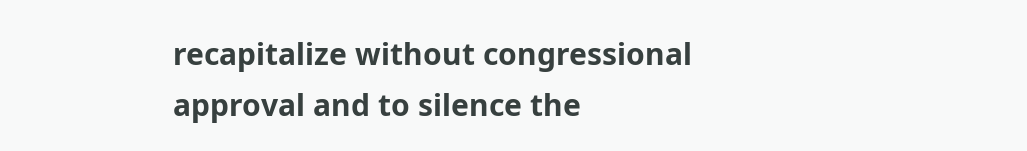recapitalize without congressional approval and to silence the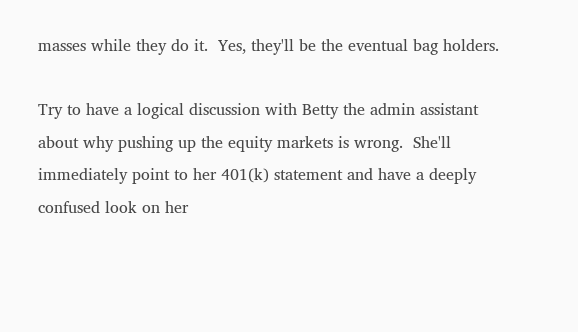masses while they do it.  Yes, they'll be the eventual bag holders.

Try to have a logical discussion with Betty the admin assistant about why pushing up the equity markets is wrong.  She'll immediately point to her 401(k) statement and have a deeply confused look on her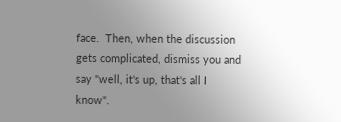face.  Then, when the discussion gets complicated, dismiss you and say "well, it's up, that's all I know".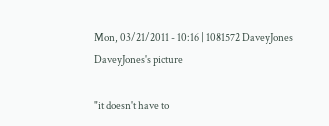Mon, 03/21/2011 - 10:16 | 1081572 DaveyJones
DaveyJones's picture

"it doesn't have to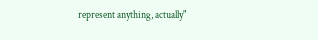represent anything, actually"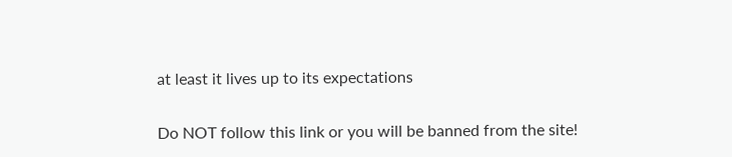at least it lives up to its expectations

Do NOT follow this link or you will be banned from the site!